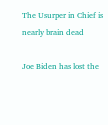The Usurper in Chief is nearly brain dead

Joe Biden has lost the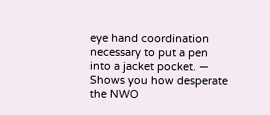eye hand coordination necessary to put a pen into a jacket pocket. — Shows you how desperate the NWO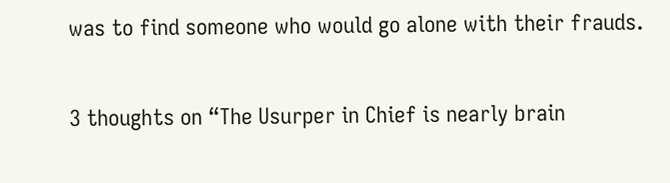was to find someone who would go alone with their frauds.

3 thoughts on “The Usurper in Chief is nearly brain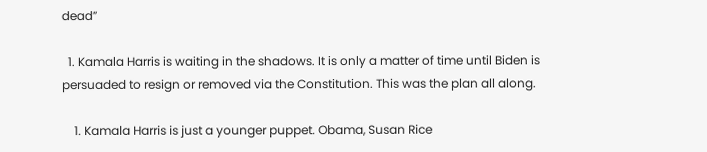dead”

  1. Kamala Harris is waiting in the shadows. It is only a matter of time until Biden is persuaded to resign or removed via the Constitution. This was the plan all along.

    1. Kamala Harris is just a younger puppet. Obama, Susan Rice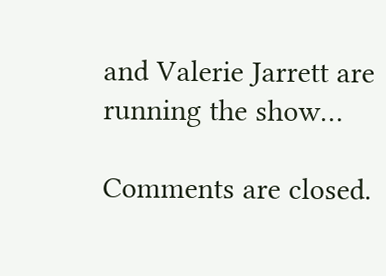and Valerie Jarrett are running the show…

Comments are closed.